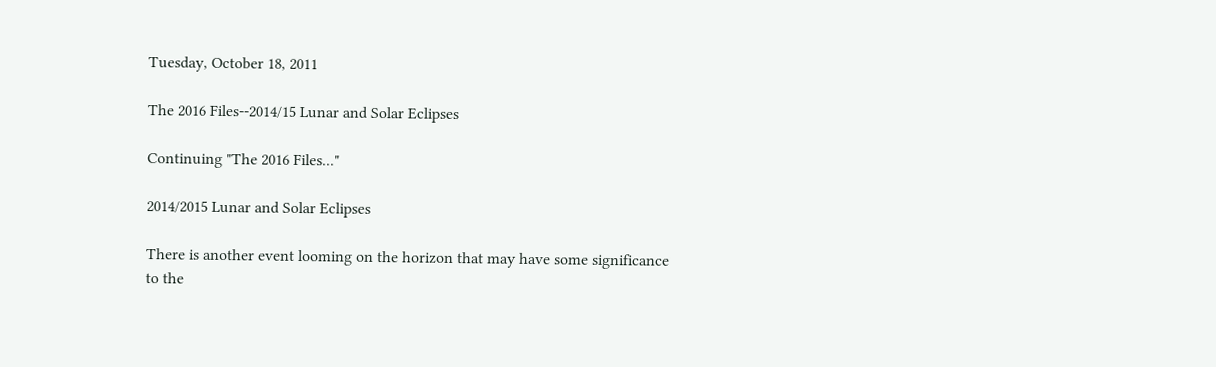Tuesday, October 18, 2011

The 2016 Files--2014/15 Lunar and Solar Eclipses

Continuing "The 2016 Files..."

2014/2015 Lunar and Solar Eclipses

There is another event looming on the horizon that may have some significance to the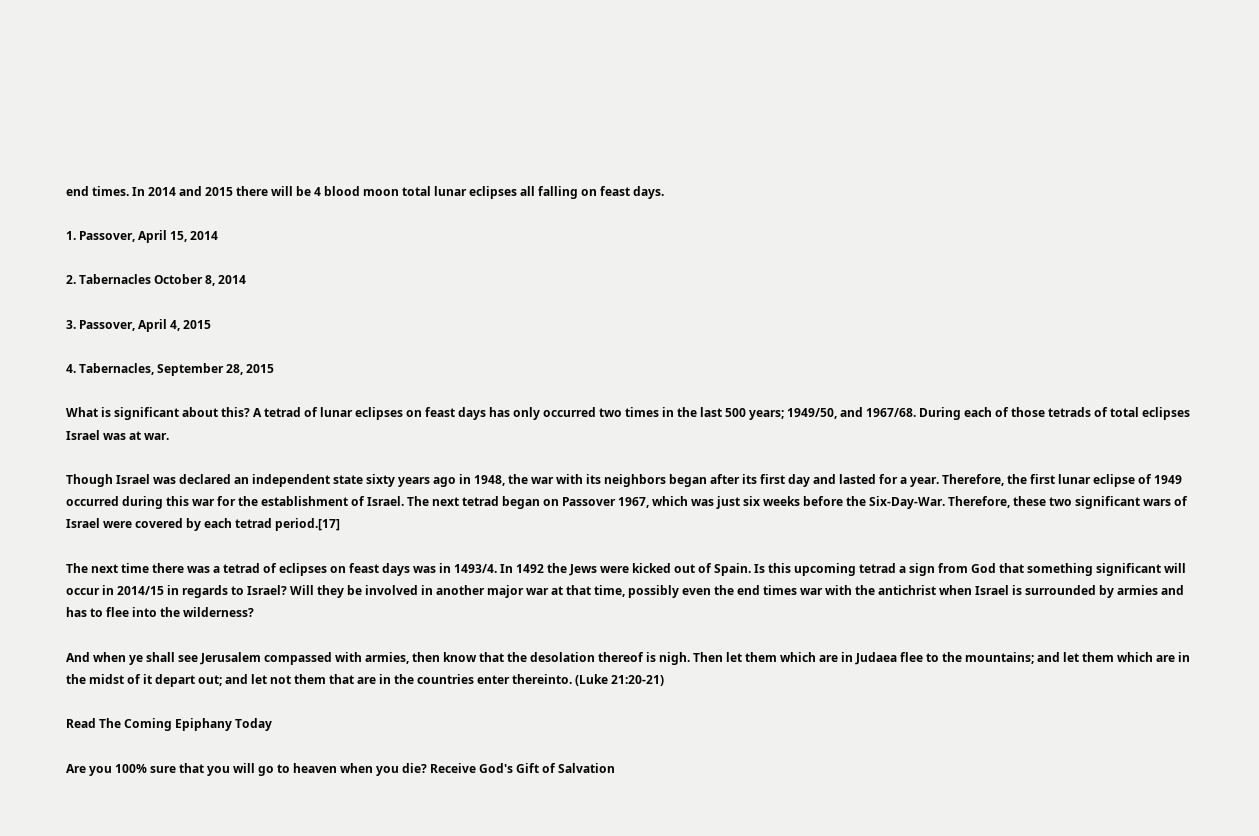end times. In 2014 and 2015 there will be 4 blood moon total lunar eclipses all falling on feast days.

1. Passover, April 15, 2014

2. Tabernacles October 8, 2014

3. Passover, April 4, 2015

4. Tabernacles, September 28, 2015

What is significant about this? A tetrad of lunar eclipses on feast days has only occurred two times in the last 500 years; 1949/50, and 1967/68. During each of those tetrads of total eclipses Israel was at war.

Though Israel was declared an independent state sixty years ago in 1948, the war with its neighbors began after its first day and lasted for a year. Therefore, the first lunar eclipse of 1949 occurred during this war for the establishment of Israel. The next tetrad began on Passover 1967, which was just six weeks before the Six-Day-War. Therefore, these two significant wars of Israel were covered by each tetrad period.[17]

The next time there was a tetrad of eclipses on feast days was in 1493/4. In 1492 the Jews were kicked out of Spain. Is this upcoming tetrad a sign from God that something significant will occur in 2014/15 in regards to Israel? Will they be involved in another major war at that time, possibly even the end times war with the antichrist when Israel is surrounded by armies and has to flee into the wilderness?

And when ye shall see Jerusalem compassed with armies, then know that the desolation thereof is nigh. Then let them which are in Judaea flee to the mountains; and let them which are in the midst of it depart out; and let not them that are in the countries enter thereinto. (Luke 21:20-21)

Read The Coming Epiphany Today

Are you 100% sure that you will go to heaven when you die? Receive God's Gift of Salvation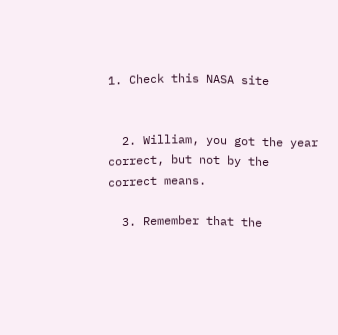1. Check this NASA site


  2. William, you got the year correct, but not by the correct means.

  3. Remember that the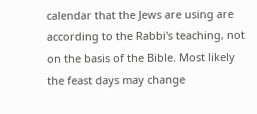calendar that the Jews are using are according to the Rabbi's teaching, not on the basis of the Bible. Most likely the feast days may change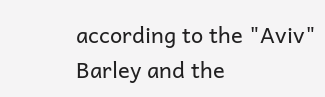according to the "Aviv" Barley and the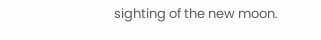sighting of the new moon.